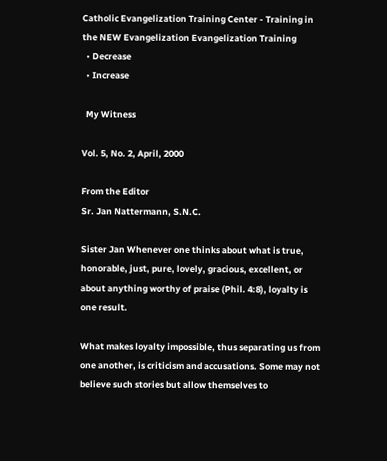Catholic Evangelization Training Center - Training in the NEW Evangelization Evangelization Training
  • Decrease
  • Increase

  My Witness

Vol. 5, No. 2, April, 2000

From the Editor
Sr. Jan Nattermann, S.N.C.

Sister Jan Whenever one thinks about what is true, honorable, just, pure, lovely, gracious, excellent, or about anything worthy of praise (Phil. 4:8), loyalty is one result.

What makes loyalty impossible, thus separating us from one another, is criticism and accusations. Some may not believe such stories but allow themselves to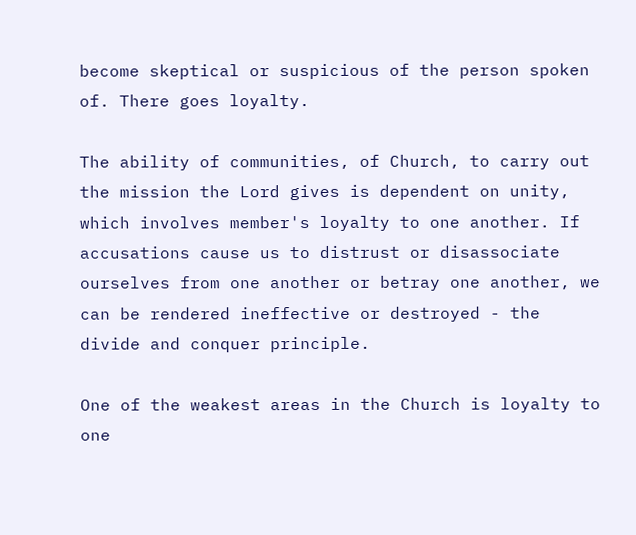become skeptical or suspicious of the person spoken of. There goes loyalty.

The ability of communities, of Church, to carry out the mission the Lord gives is dependent on unity, which involves member's loyalty to one another. If accusations cause us to distrust or disassociate ourselves from one another or betray one another, we can be rendered ineffective or destroyed - the divide and conquer principle.

One of the weakest areas in the Church is loyalty to one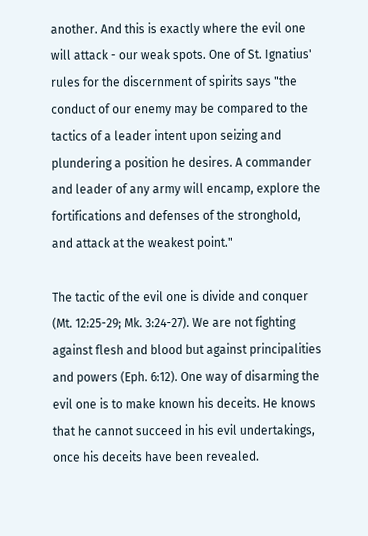another. And this is exactly where the evil one will attack - our weak spots. One of St. Ignatius' rules for the discernment of spirits says "the conduct of our enemy may be compared to the tactics of a leader intent upon seizing and plundering a position he desires. A commander and leader of any army will encamp, explore the fortifications and defenses of the stronghold, and attack at the weakest point."

The tactic of the evil one is divide and conquer (Mt. 12:25-29; Mk. 3:24-27). We are not fighting against flesh and blood but against principalities and powers (Eph. 6:12). One way of disarming the evil one is to make known his deceits. He knows that he cannot succeed in his evil undertakings, once his deceits have been revealed.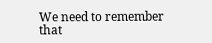We need to remember that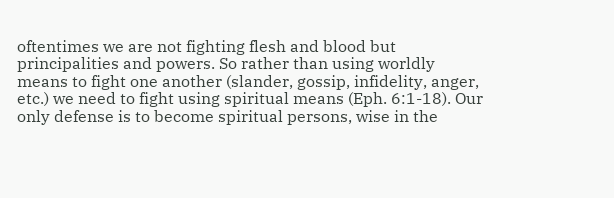oftentimes we are not fighting flesh and blood but principalities and powers. So rather than using worldly means to fight one another (slander, gossip, infidelity, anger, etc.) we need to fight using spiritual means (Eph. 6:1-18). Our only defense is to become spiritual persons, wise in the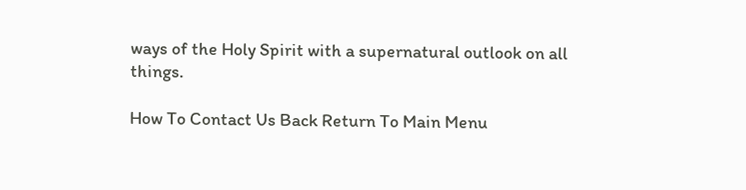ways of the Holy Spirit with a supernatural outlook on all things.

How To Contact Us Back Return To Main Menu